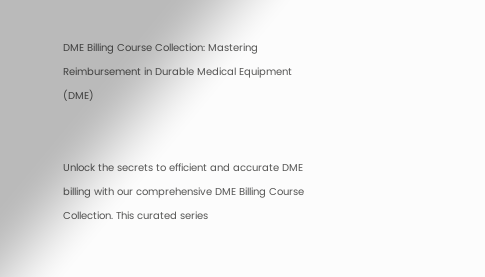DME Billing Course Collection: Mastering Reimbursement in Durable Medical Equipment (DME)


Unlock the secrets to efficient and accurate DME billing with our comprehensive DME Billing Course Collection. This curated series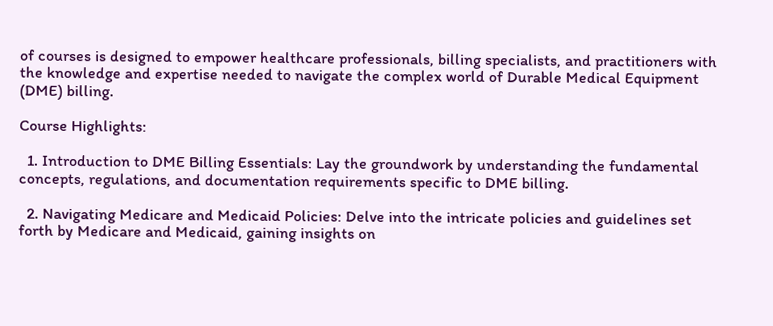of courses is designed to empower healthcare professionals, billing specialists, and practitioners with the knowledge and expertise needed to navigate the complex world of Durable Medical Equipment (DME) billing.

Course Highlights:

  1. Introduction to DME Billing Essentials: Lay the groundwork by understanding the fundamental concepts, regulations, and documentation requirements specific to DME billing.

  2. Navigating Medicare and Medicaid Policies: Delve into the intricate policies and guidelines set forth by Medicare and Medicaid, gaining insights on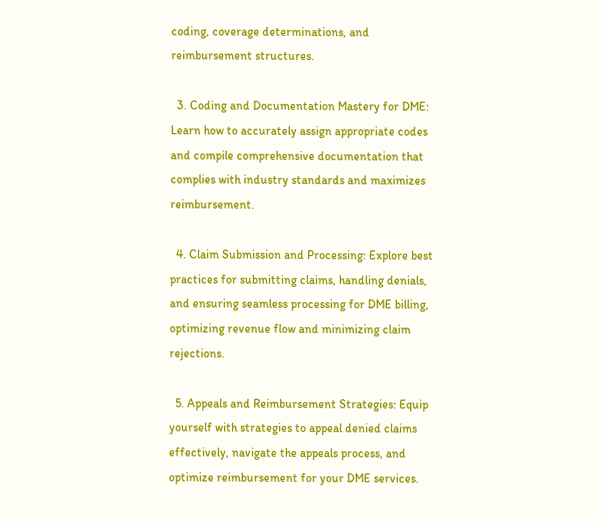coding, coverage determinations, and reimbursement structures.

  3. Coding and Documentation Mastery for DME: Learn how to accurately assign appropriate codes and compile comprehensive documentation that complies with industry standards and maximizes reimbursement.

  4. Claim Submission and Processing: Explore best practices for submitting claims, handling denials, and ensuring seamless processing for DME billing, optimizing revenue flow and minimizing claim rejections.

  5. Appeals and Reimbursement Strategies: Equip yourself with strategies to appeal denied claims effectively, navigate the appeals process, and optimize reimbursement for your DME services.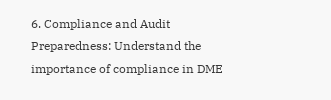6. Compliance and Audit Preparedness: Understand the importance of compliance in DME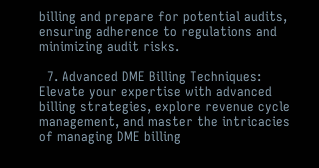billing and prepare for potential audits, ensuring adherence to regulations and minimizing audit risks.

  7. Advanced DME Billing Techniques: Elevate your expertise with advanced billing strategies, explore revenue cycle management, and master the intricacies of managing DME billing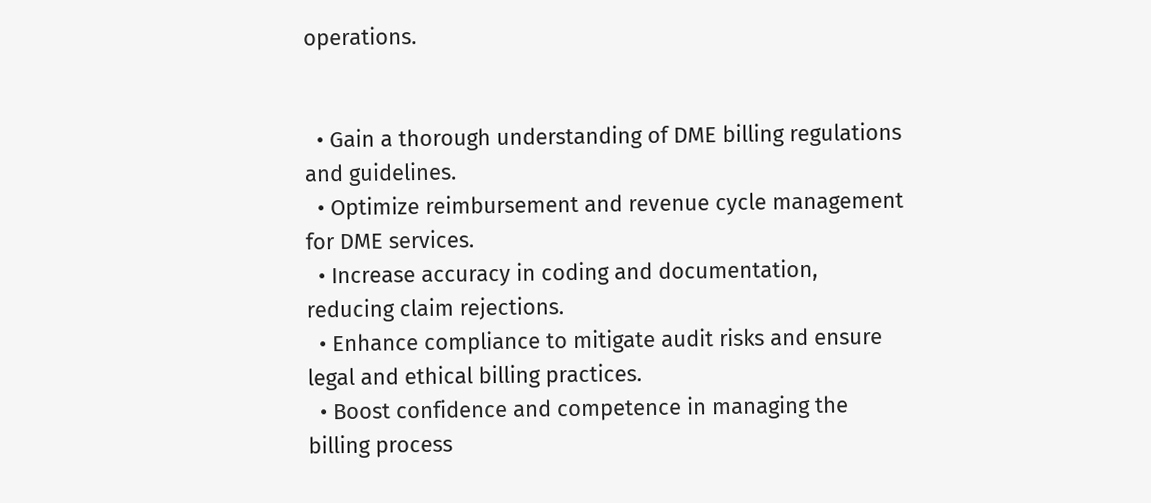operations.


  • Gain a thorough understanding of DME billing regulations and guidelines.
  • Optimize reimbursement and revenue cycle management for DME services.
  • Increase accuracy in coding and documentation, reducing claim rejections.
  • Enhance compliance to mitigate audit risks and ensure legal and ethical billing practices.
  • Boost confidence and competence in managing the billing process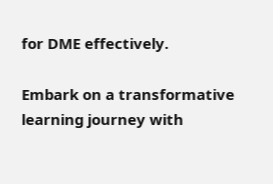for DME effectively.

Embark on a transformative learning journey with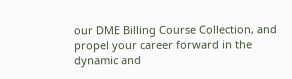our DME Billing Course Collection, and propel your career forward in the dynamic and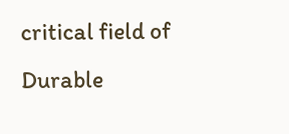critical field of Durable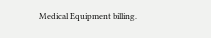Medical Equipment billing.